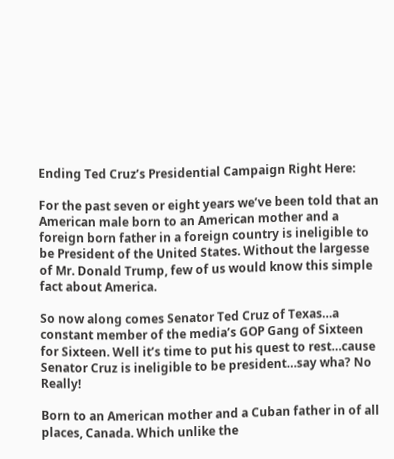Ending Ted Cruz’s Presidential Campaign Right Here:

For the past seven or eight years we’ve been told that an American male born to an American mother and a foreign born father in a foreign country is ineligible to be President of the United States. Without the largesse of Mr. Donald Trump, few of us would know this simple fact about America.

So now along comes Senator Ted Cruz of Texas…a constant member of the media’s GOP Gang of Sixteen for Sixteen. Well it’s time to put his quest to rest…cause Senator Cruz is ineligible to be president…say wha? No Really!

Born to an American mother and a Cuban father in of all places, Canada. Which unlike the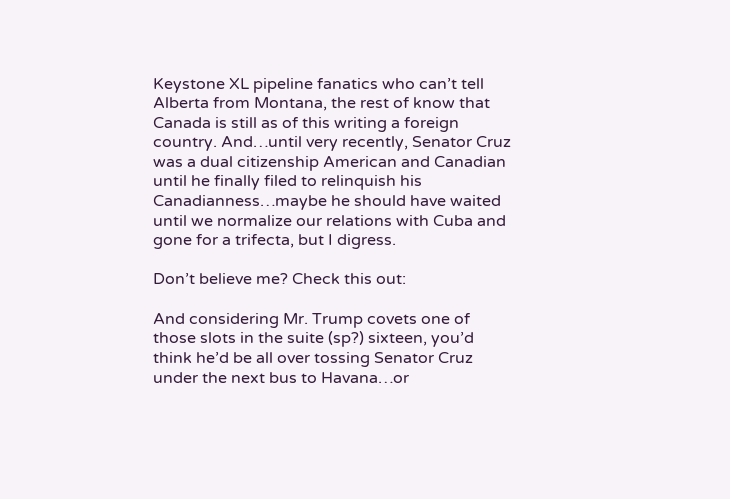Keystone XL pipeline fanatics who can’t tell Alberta from Montana, the rest of know that Canada is still as of this writing a foreign country. And…until very recently, Senator Cruz was a dual citizenship American and Canadian until he finally filed to relinquish his Canadianness…maybe he should have waited until we normalize our relations with Cuba and gone for a trifecta, but I digress.

Don’t believe me? Check this out:

And considering Mr. Trump covets one of those slots in the suite (sp?) sixteen, you’d think he’d be all over tossing Senator Cruz under the next bus to Havana…or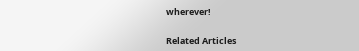wherever!


Related Articles